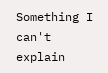Something I can't explain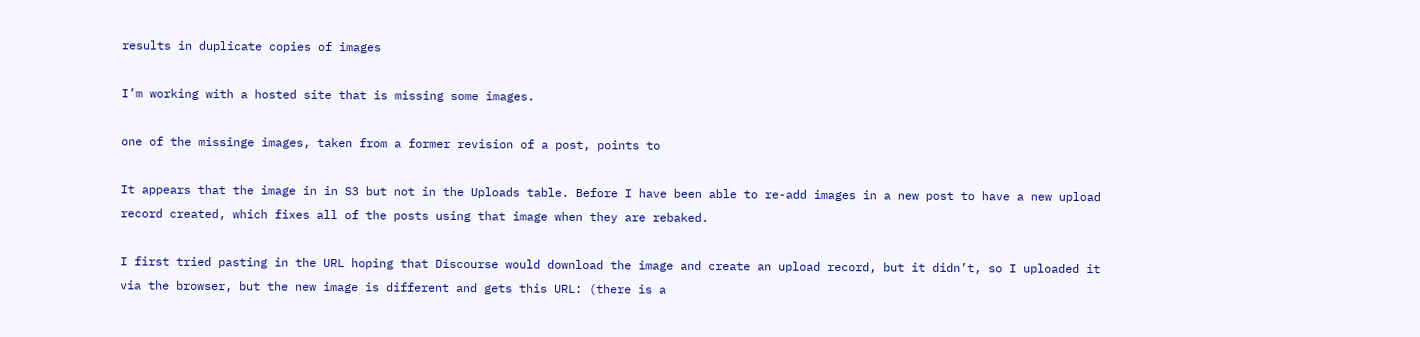results in duplicate copies of images

I’m working with a hosted site that is missing some images.

one of the missinge images, taken from a former revision of a post, points to

It appears that the image in in S3 but not in the Uploads table. Before I have been able to re-add images in a new post to have a new upload record created, which fixes all of the posts using that image when they are rebaked.

I first tried pasting in the URL hoping that Discourse would download the image and create an upload record, but it didn’t, so I uploaded it via the browser, but the new image is different and gets this URL: (there is a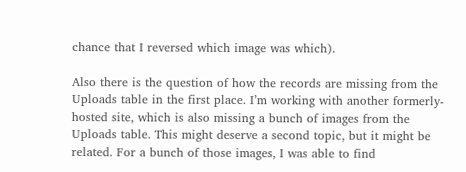chance that I reversed which image was which).

Also there is the question of how the records are missing from the Uploads table in the first place. I’m working with another formerly-hosted site, which is also missing a bunch of images from the Uploads table. This might deserve a second topic, but it might be related. For a bunch of those images, I was able to find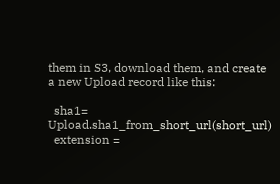them in S3, download them, and create a new Upload record like this:

  sha1= Upload.sha1_from_short_url(short_url)
  extension =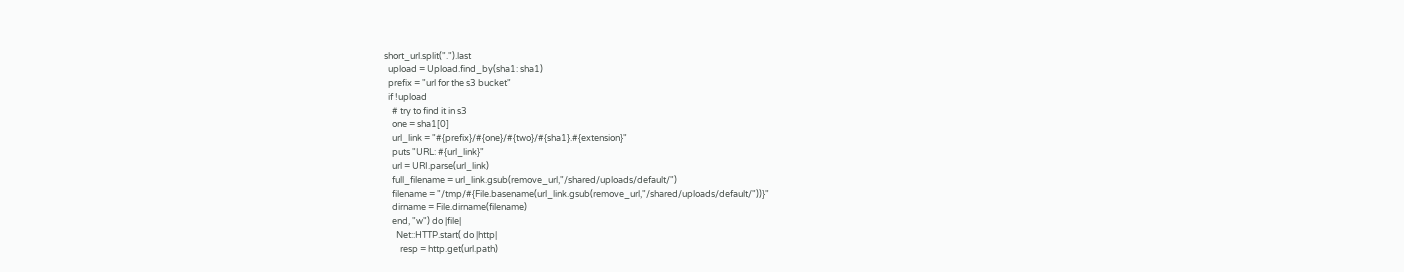short_url.split(".").last
  upload = Upload.find_by(sha1: sha1)
  prefix = "url for the s3 bucket"
  if !upload
    # try to find it in s3
    one = sha1[0]
    url_link = "#{prefix}/#{one}/#{two}/#{sha1}.#{extension}"
    puts "URL: #{url_link}"
    url = URI.parse(url_link)
    full_filename = url_link.gsub(remove_url,"/shared/uploads/default/")
    filename = "/tmp/#{File.basename(url_link.gsub(remove_url,"/shared/uploads/default/"))}"
    dirname = File.dirname(filename)
    end, "w") do |file|
      Net::HTTP.start( do |http|
        resp = http.get(url.path)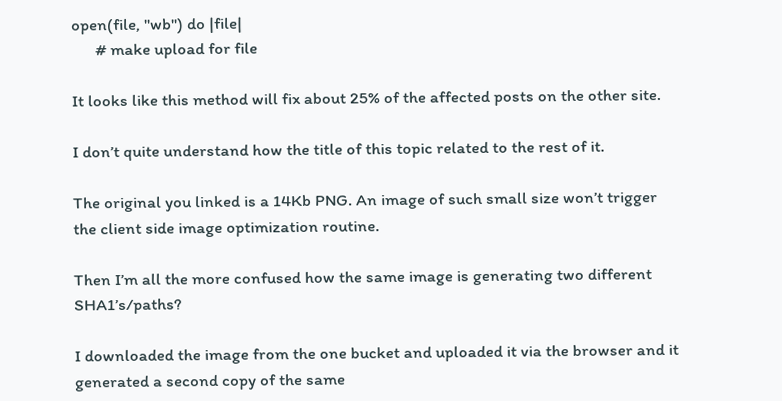open(file, "wb") do |file|
      # make upload for file

It looks like this method will fix about 25% of the affected posts on the other site.

I don’t quite understand how the title of this topic related to the rest of it.

The original you linked is a 14Kb PNG. An image of such small size won’t trigger the client side image optimization routine.

Then I’m all the more confused how the same image is generating two different SHA1’s/paths?

I downloaded the image from the one bucket and uploaded it via the browser and it generated a second copy of the same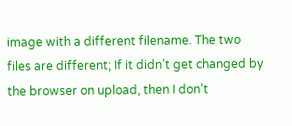image with a different filename. The two files are different; If it didn’t get changed by the browser on upload, then I don’t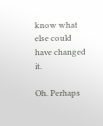know what else could have changed it.

Oh. Perhaps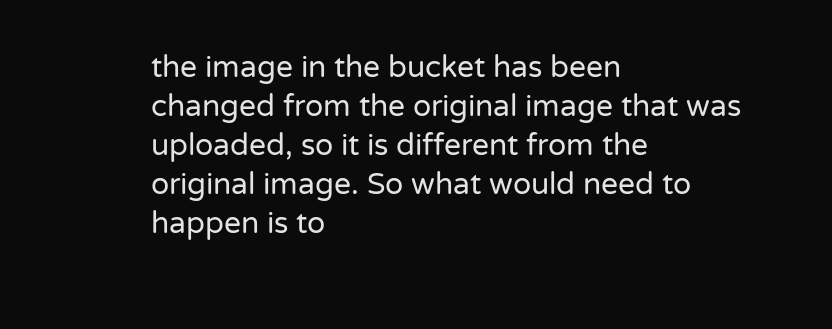the image in the bucket has been changed from the original image that was uploaded, so it is different from the original image. So what would need to happen is to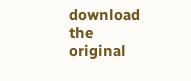download the original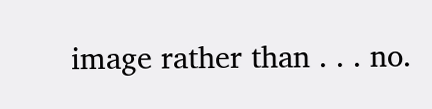image rather than . . . no.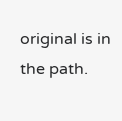original is in the path.